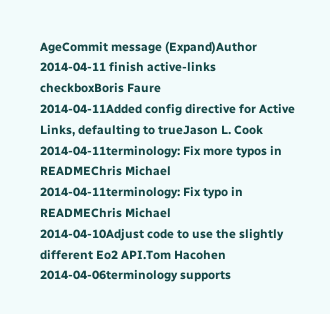AgeCommit message (Expand)Author
2014-04-11 finish active-links checkboxBoris Faure
2014-04-11Added config directive for Active Links, defaulting to trueJason L. Cook
2014-04-11terminology: Fix more typos in READMEChris Michael
2014-04-11terminology: Fix typo in READMEChris Michael
2014-04-10Adjust code to use the slightly different Eo2 API.Tom Hacohen
2014-04-06terminology supports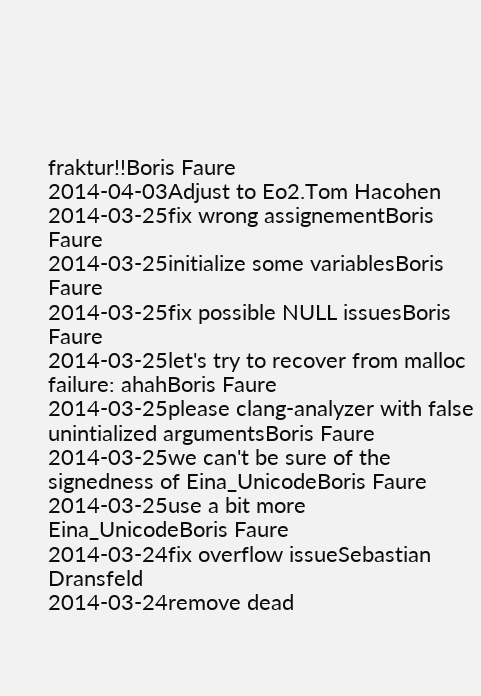fraktur!!Boris Faure
2014-04-03Adjust to Eo2.Tom Hacohen
2014-03-25fix wrong assignementBoris Faure
2014-03-25initialize some variablesBoris Faure
2014-03-25fix possible NULL issuesBoris Faure
2014-03-25let's try to recover from malloc failure: ahahBoris Faure
2014-03-25please clang-analyzer with false unintialized argumentsBoris Faure
2014-03-25we can't be sure of the signedness of Eina_UnicodeBoris Faure
2014-03-25use a bit more Eina_UnicodeBoris Faure
2014-03-24fix overflow issueSebastian Dransfeld
2014-03-24remove dead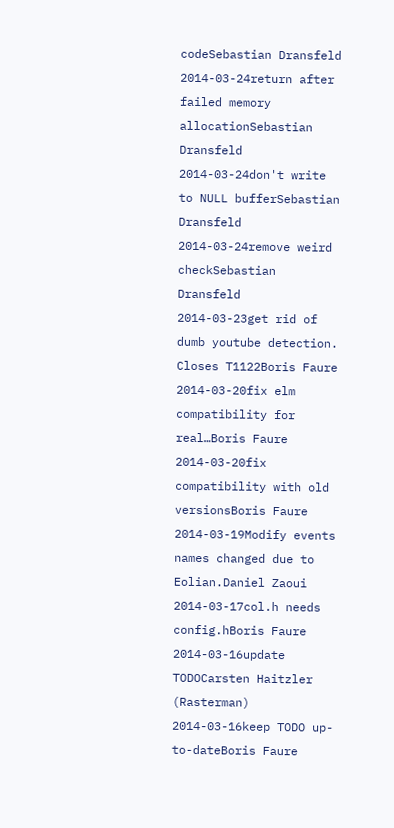codeSebastian Dransfeld
2014-03-24return after failed memory allocationSebastian Dransfeld
2014-03-24don't write to NULL bufferSebastian Dransfeld
2014-03-24remove weird checkSebastian Dransfeld
2014-03-23get rid of dumb youtube detection. Closes T1122Boris Faure
2014-03-20fix elm compatibility for real…Boris Faure
2014-03-20fix compatibility with old versionsBoris Faure
2014-03-19Modify events names changed due to Eolian.Daniel Zaoui
2014-03-17col.h needs config.hBoris Faure
2014-03-16update TODOCarsten Haitzler (Rasterman)
2014-03-16keep TODO up-to-dateBoris Faure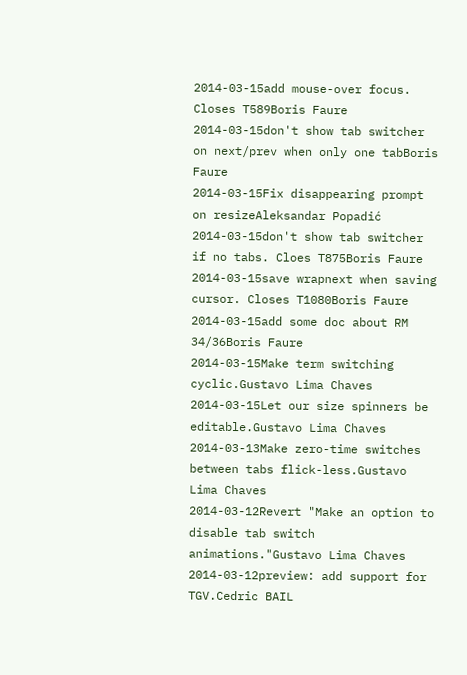2014-03-15add mouse-over focus. Closes T589Boris Faure
2014-03-15don't show tab switcher on next/prev when only one tabBoris Faure
2014-03-15Fix disappearing prompt on resizeAleksandar Popadić
2014-03-15don't show tab switcher if no tabs. Cloes T875Boris Faure
2014-03-15save wrapnext when saving cursor. Closes T1080Boris Faure
2014-03-15add some doc about RM 34/36Boris Faure
2014-03-15Make term switching cyclic.Gustavo Lima Chaves
2014-03-15Let our size spinners be editable.Gustavo Lima Chaves
2014-03-13Make zero-time switches between tabs flick-less.Gustavo Lima Chaves
2014-03-12Revert "Make an option to disable tab switch animations."Gustavo Lima Chaves
2014-03-12preview: add support for TGV.Cedric BAIL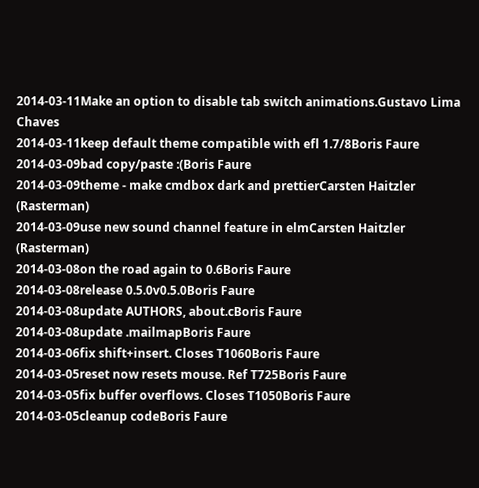2014-03-11Make an option to disable tab switch animations.Gustavo Lima Chaves
2014-03-11keep default theme compatible with efl 1.7/8Boris Faure
2014-03-09bad copy/paste :(Boris Faure
2014-03-09theme - make cmdbox dark and prettierCarsten Haitzler (Rasterman)
2014-03-09use new sound channel feature in elmCarsten Haitzler (Rasterman)
2014-03-08on the road again to 0.6Boris Faure
2014-03-08release 0.5.0v0.5.0Boris Faure
2014-03-08update AUTHORS, about.cBoris Faure
2014-03-08update .mailmapBoris Faure
2014-03-06fix shift+insert. Closes T1060Boris Faure
2014-03-05reset now resets mouse. Ref T725Boris Faure
2014-03-05fix buffer overflows. Closes T1050Boris Faure
2014-03-05cleanup codeBoris Faure